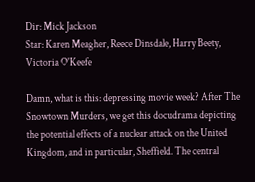Dir: Mick Jackson
Star: Karen Meagher, Reece Dinsdale, Harry Beety, Victoria O'Keefe

Damn, what is this: depressing movie week? After The Snowtown Murders, we get this docudrama depicting the potential effects of a nuclear attack on the United Kingdom, and in particular, Sheffield. The central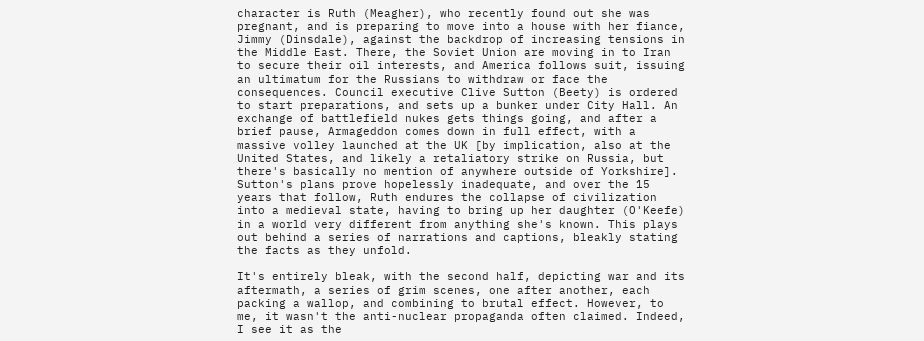character is Ruth (Meagher), who recently found out she was pregnant, and is preparing to move into a house with her fiance, Jimmy (Dinsdale), against the backdrop of increasing tensions in the Middle East. There, the Soviet Union are moving in to Iran to secure their oil interests, and America follows suit, issuing an ultimatum for the Russians to withdraw or face the consequences. Council executive Clive Sutton (Beety) is ordered to start preparations, and sets up a bunker under City Hall. An exchange of battlefield nukes gets things going, and after a brief pause, Armageddon comes down in full effect, with a massive volley launched at the UK [by implication, also at the United States, and likely a retaliatory strike on Russia, but there's basically no mention of anywhere outside of Yorkshire]. Sutton's plans prove hopelessly inadequate, and over the 15 years that follow, Ruth endures the collapse of civilization into a medieval state, having to bring up her daughter (O'Keefe) in a world very different from anything she's known. This plays out behind a series of narrations and captions, bleakly stating the facts as they unfold.

It's entirely bleak, with the second half, depicting war and its aftermath, a series of grim scenes, one after another, each packing a wallop, and combining to brutal effect. However, to me, it wasn't the anti-nuclear propaganda often claimed. Indeed, I see it as the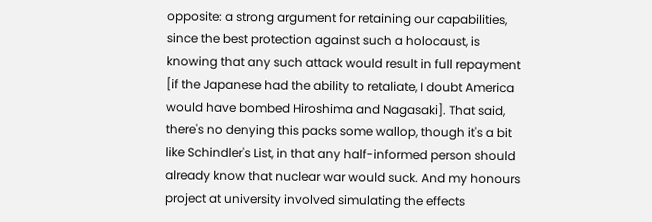opposite: a strong argument for retaining our capabilities, since the best protection against such a holocaust, is knowing that any such attack would result in full repayment [if the Japanese had the ability to retaliate, I doubt America would have bombed Hiroshima and Nagasaki]. That said, there's no denying this packs some wallop, though it's a bit like Schindler's List, in that any half-informed person should already know that nuclear war would suck. And my honours project at university involved simulating the effects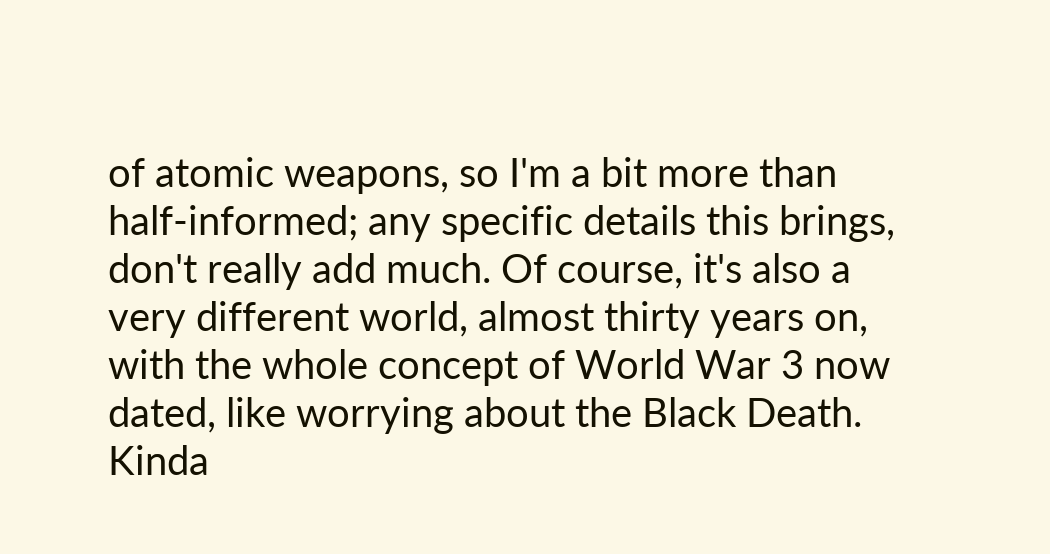of atomic weapons, so I'm a bit more than half-informed; any specific details this brings, don't really add much. Of course, it's also a very different world, almost thirty years on, with the whole concept of World War 3 now dated, like worrying about the Black Death. Kinda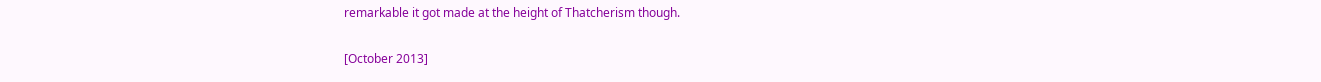remarkable it got made at the height of Thatcherism though.

[October 2013]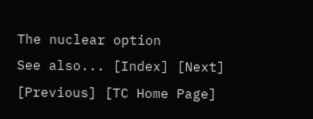The nuclear option
See also... [Index] [Next] [Previous] [TC Home Page]